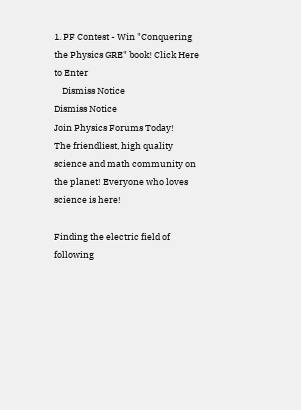1. PF Contest - Win "Conquering the Physics GRE" book! Click Here to Enter
    Dismiss Notice
Dismiss Notice
Join Physics Forums Today!
The friendliest, high quality science and math community on the planet! Everyone who loves science is here!

Finding the electric field of following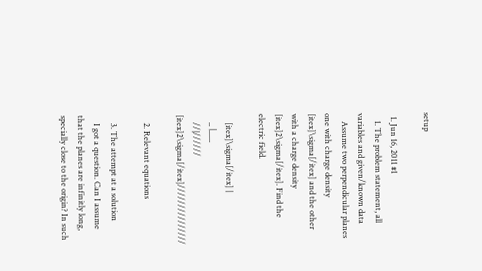setup

  1. Jun 16, 2011 #1
    1. The problem statement, all variables and given/known data
    Assume two perpendicular planes one with charge density [itex]\sigma[/itex] and the other with a charge density [itex]2\sigma[/itex]. Find the electric field.

    [itex]\sigma[/itex] |
    _ |___
    //|////// [itex]2\sigma[/itex]///////////////

    2. Relevant equations

    3. The attempt at a solution
    I got a question. Can I assume that the planes are infinitly long, specially close to the origin? In such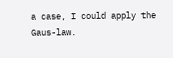a case, I could apply the Gaus-law.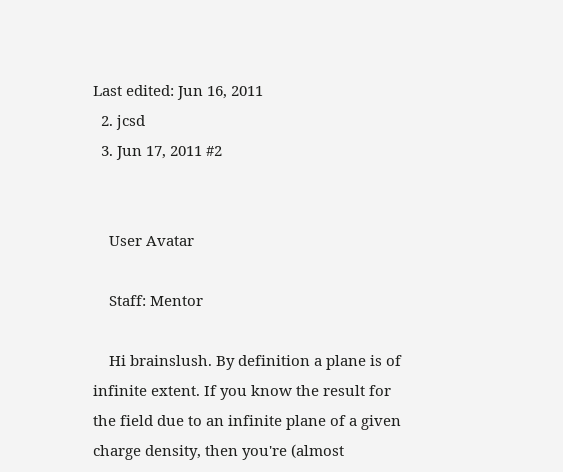Last edited: Jun 16, 2011
  2. jcsd
  3. Jun 17, 2011 #2


    User Avatar

    Staff: Mentor

    Hi brainslush. By definition a plane is of infinite extent. If you know the result for the field due to an infinite plane of a given charge density, then you're (almost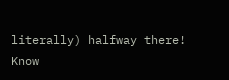literally) halfway there!
Know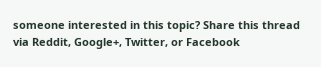someone interested in this topic? Share this thread via Reddit, Google+, Twitter, or Facebook